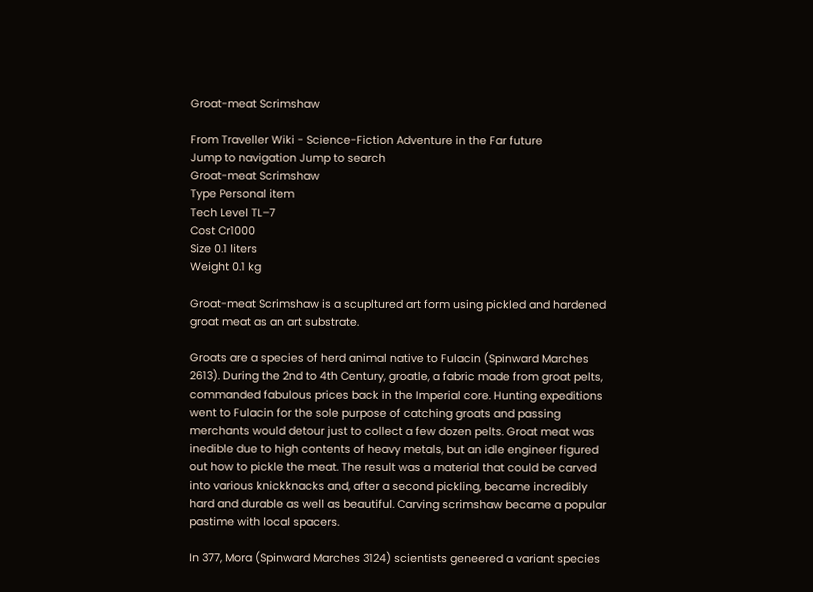Groat-meat Scrimshaw

From Traveller Wiki - Science-Fiction Adventure in the Far future
Jump to navigation Jump to search
Groat-meat Scrimshaw
Type Personal item
Tech Level TL–7
Cost Cr1000
Size 0.1 liters
Weight 0.1 kg

Groat-meat Scrimshaw is a scupltured art form using pickled and hardened groat meat as an art substrate.

Groats are a species of herd animal native to Fulacin (Spinward Marches 2613). During the 2nd to 4th Century, groatle, a fabric made from groat pelts, commanded fabulous prices back in the Imperial core. Hunting expeditions went to Fulacin for the sole purpose of catching groats and passing merchants would detour just to collect a few dozen pelts. Groat meat was inedible due to high contents of heavy metals, but an idle engineer figured out how to pickle the meat. The result was a material that could be carved into various knickknacks and, after a second pickling, became incredibly hard and durable as well as beautiful. Carving scrimshaw became a popular pastime with local spacers.

In 377, Mora (Spinward Marches 3124) scientists geneered a variant species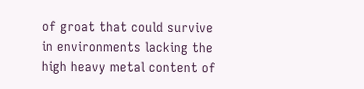of groat that could survive in environments lacking the high heavy metal content of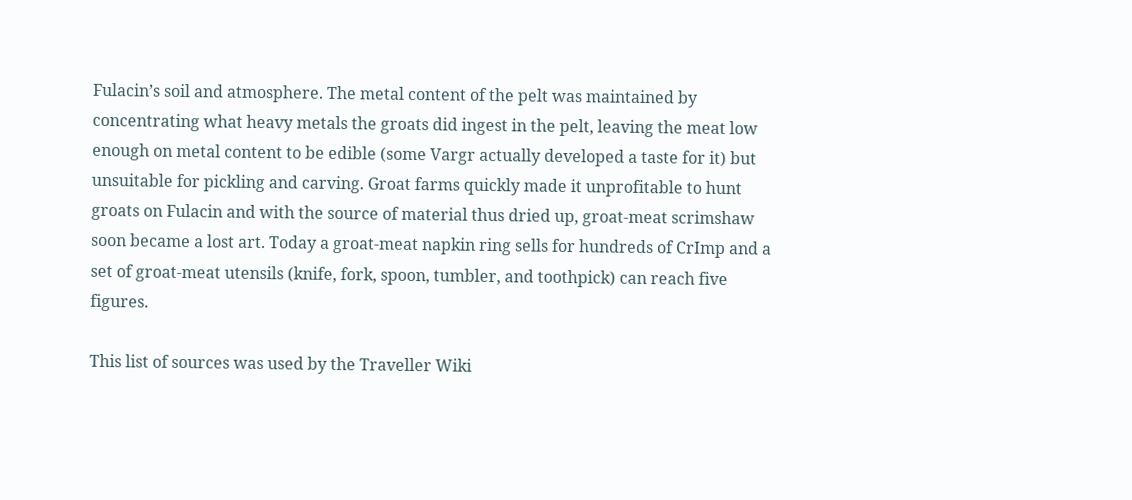Fulacin’s soil and atmosphere. The metal content of the pelt was maintained by concentrating what heavy metals the groats did ingest in the pelt, leaving the meat low enough on metal content to be edible (some Vargr actually developed a taste for it) but unsuitable for pickling and carving. Groat farms quickly made it unprofitable to hunt groats on Fulacin and with the source of material thus dried up, groat-meat scrimshaw soon became a lost art. Today a groat-meat napkin ring sells for hundreds of CrImp and a set of groat-meat utensils (knife, fork, spoon, tumbler, and toothpick) can reach five figures.

This list of sources was used by the Traveller Wiki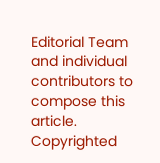Editorial Team and individual contributors to compose this article. Copyrighted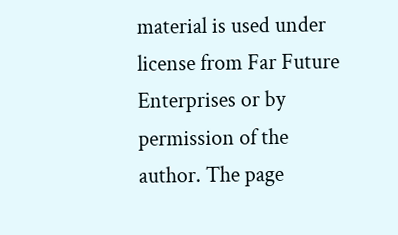material is used under license from Far Future Enterprises or by permission of the author. The page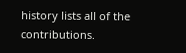history lists all of the contributions.